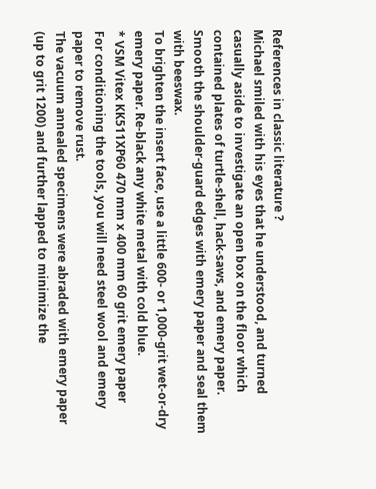References in classic literature ?
Michael smiled with his eyes that he understood, and turned casually aside to investigate an open box on the floor which contained plates of turtle-shell, hack-saws, and emery paper.
Smooth the shoulder-guard edges with emery paper and seal them with beeswax.
To brighten the insert face, use a little 600- or 1,000-grit wet-or-dry emery paper. Re-black any white metal with cold blue.
* VSM Vitex KK511XP60 470 mm x 400 mm 60 grit emery paper
For conditioning the tools, you will need steel wool and emery paper to remove rust.
The vacuum annealed specimens were abraded with emery paper (up to grit 1200) and further lapped to minimize the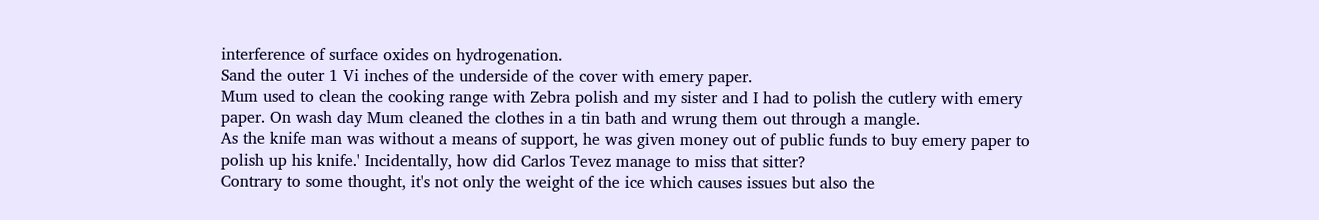interference of surface oxides on hydrogenation.
Sand the outer 1 Vi inches of the underside of the cover with emery paper.
Mum used to clean the cooking range with Zebra polish and my sister and I had to polish the cutlery with emery paper. On wash day Mum cleaned the clothes in a tin bath and wrung them out through a mangle.
As the knife man was without a means of support, he was given money out of public funds to buy emery paper to polish up his knife.' Incidentally, how did Carlos Tevez manage to miss that sitter?
Contrary to some thought, it's not only the weight of the ice which causes issues but also the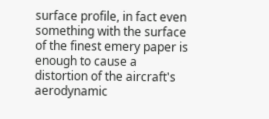surface profile, in fact even something with the surface of the finest emery paper is enough to cause a distortion of the aircraft's aerodynamic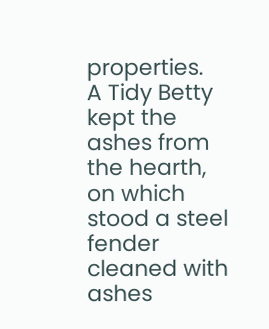properties.
A Tidy Betty kept the ashes from the hearth, on which stood a steel fender cleaned with ashes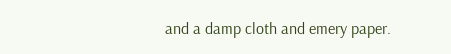and a damp cloth and emery paper.